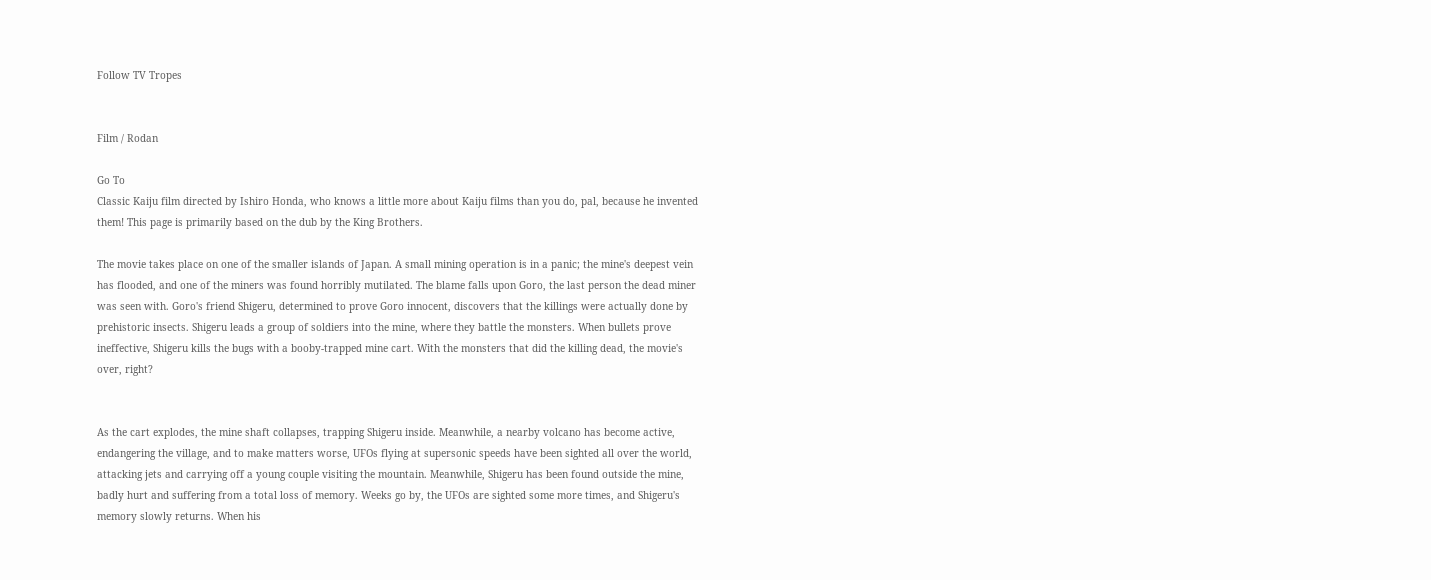Follow TV Tropes


Film / Rodan

Go To
Classic Kaiju film directed by Ishiro Honda, who knows a little more about Kaiju films than you do, pal, because he invented them! This page is primarily based on the dub by the King Brothers.

The movie takes place on one of the smaller islands of Japan. A small mining operation is in a panic; the mine's deepest vein has flooded, and one of the miners was found horribly mutilated. The blame falls upon Goro, the last person the dead miner was seen with. Goro's friend Shigeru, determined to prove Goro innocent, discovers that the killings were actually done by prehistoric insects. Shigeru leads a group of soldiers into the mine, where they battle the monsters. When bullets prove ineffective, Shigeru kills the bugs with a booby-trapped mine cart. With the monsters that did the killing dead, the movie's over, right?


As the cart explodes, the mine shaft collapses, trapping Shigeru inside. Meanwhile, a nearby volcano has become active, endangering the village, and to make matters worse, UFOs flying at supersonic speeds have been sighted all over the world, attacking jets and carrying off a young couple visiting the mountain. Meanwhile, Shigeru has been found outside the mine, badly hurt and suffering from a total loss of memory. Weeks go by, the UFOs are sighted some more times, and Shigeru's memory slowly returns. When his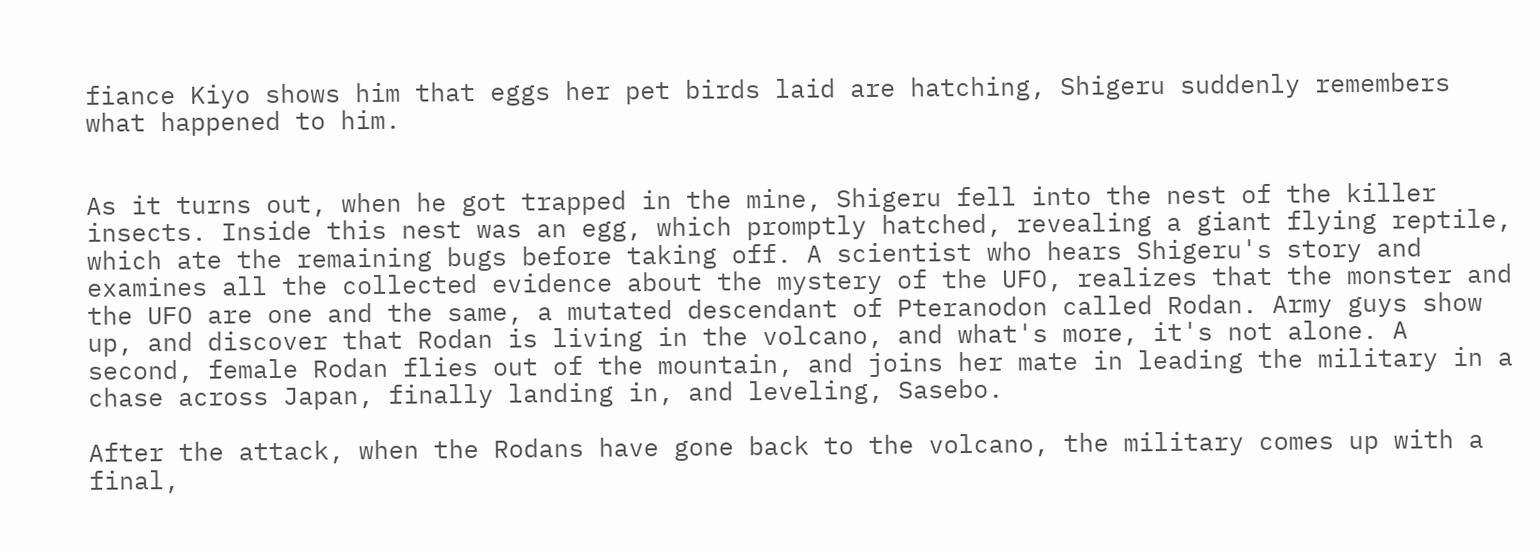fiance Kiyo shows him that eggs her pet birds laid are hatching, Shigeru suddenly remembers what happened to him.


As it turns out, when he got trapped in the mine, Shigeru fell into the nest of the killer insects. Inside this nest was an egg, which promptly hatched, revealing a giant flying reptile, which ate the remaining bugs before taking off. A scientist who hears Shigeru's story and examines all the collected evidence about the mystery of the UFO, realizes that the monster and the UFO are one and the same, a mutated descendant of Pteranodon called Rodan. Army guys show up, and discover that Rodan is living in the volcano, and what's more, it's not alone. A second, female Rodan flies out of the mountain, and joins her mate in leading the military in a chase across Japan, finally landing in, and leveling, Sasebo.

After the attack, when the Rodans have gone back to the volcano, the military comes up with a final,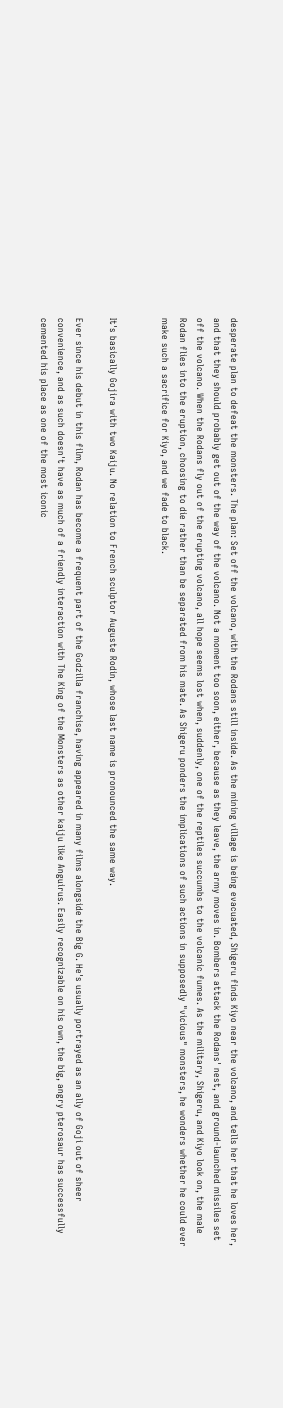desperate plan to defeat the monsters. The plan: Set off the volcano, with the Rodans still inside. As the mining village is being evacuated, Shigeru finds Kiyo near the volcano, and tells her that he loves her, and that they should probably get out of the way of the volcano. Not a moment too soon, either, because as they leave, the army moves in. Bombers attack the Rodans' nest, and ground-launched missiles set off the volcano. When the Rodans fly out of the erupting volcano, all hope seems lost when, suddenly, one of the reptiles succumbs to the volcanic fumes. As the military, Shigeru, and Kiyo look on, the male Rodan flies into the eruption, choosing to die rather than be separated from his mate. As Shigeru ponders the implications of such actions in supposedly "vicious" monsters, he wonders whether he could ever make such a sacrifice for Kiyo, and we fade to black.


It's basically Gojira with two Kaiju. No relation to French sculptor Auguste Rodin, whose last name is pronounced the same way.

Ever since his debut in this film, Rodan has become a frequent part of the Godzilla franchise, having appeared in many films alongside the Big G. He's usually portrayed as an ally of Goji out of sheer convenience, and as such doesn't have as much of a friendly interaction with The King of the Monsters as other kaiju like Anguirus. Easily recognizable on his own, the big, angry pterosaur has successfully cemented his place as one of the most iconic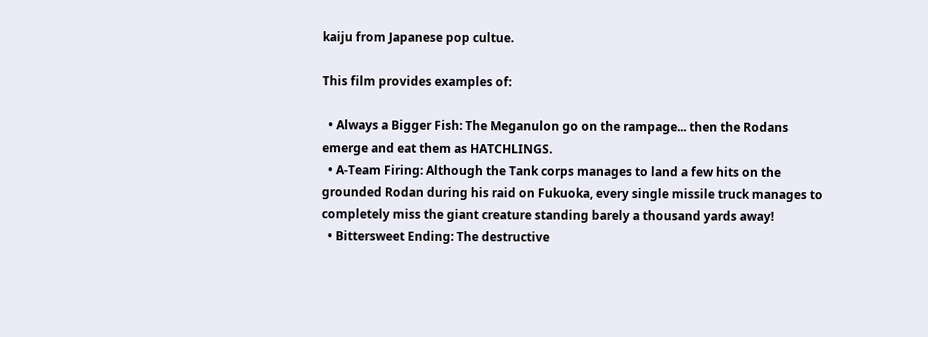kaiju from Japanese pop cultue.

This film provides examples of:

  • Always a Bigger Fish: The Meganulon go on the rampage... then the Rodans emerge and eat them as HATCHLINGS.
  • A-Team Firing: Although the Tank corps manages to land a few hits on the grounded Rodan during his raid on Fukuoka, every single missile truck manages to completely miss the giant creature standing barely a thousand yards away!
  • Bittersweet Ending: The destructive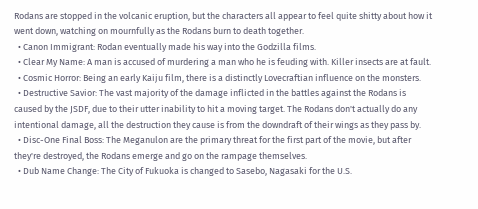Rodans are stopped in the volcanic eruption, but the characters all appear to feel quite shitty about how it went down, watching on mournfully as the Rodans burn to death together.
  • Canon Immigrant: Rodan eventually made his way into the Godzilla films.
  • Clear My Name: A man is accused of murdering a man who he is feuding with. Killer insects are at fault.
  • Cosmic Horror: Being an early Kaiju film, there is a distinctly Lovecraftian influence on the monsters.
  • Destructive Savior: The vast majority of the damage inflicted in the battles against the Rodans is caused by the JSDF, due to their utter inability to hit a moving target. The Rodans don't actually do any intentional damage, all the destruction they cause is from the downdraft of their wings as they pass by.
  • Disc-One Final Boss: The Meganulon are the primary threat for the first part of the movie, but after they're destroyed, the Rodans emerge and go on the rampage themselves.
  • Dub Name Change: The City of Fukuoka is changed to Sasebo, Nagasaki for the U.S.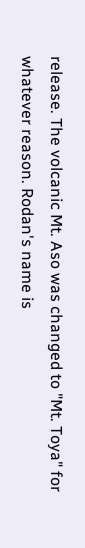release. The volcanic Mt. Aso was changed to "Mt. Toya" for whatever reason. Rodan's name is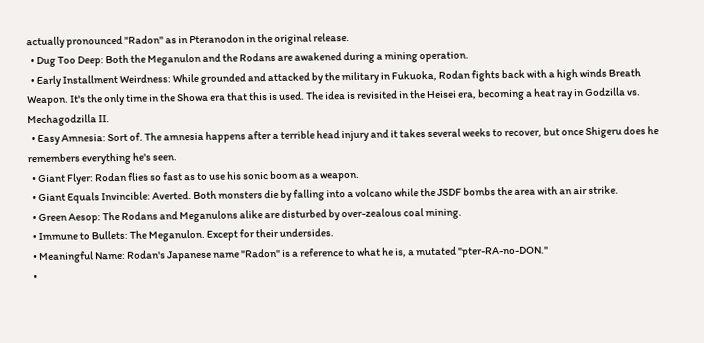actually pronounced "Radon" as in Pteranodon in the original release.
  • Dug Too Deep: Both the Meganulon and the Rodans are awakened during a mining operation.
  • Early Installment Weirdness: While grounded and attacked by the military in Fukuoka, Rodan fights back with a high winds Breath Weapon. It's the only time in the Showa era that this is used. The idea is revisited in the Heisei era, becoming a heat ray in Godzilla vs. Mechagodzilla II.
  • Easy Amnesia: Sort of. The amnesia happens after a terrible head injury and it takes several weeks to recover, but once Shigeru does he remembers everything he's seen.
  • Giant Flyer: Rodan flies so fast as to use his sonic boom as a weapon.
  • Giant Equals Invincible: Averted. Both monsters die by falling into a volcano while the JSDF bombs the area with an air strike.
  • Green Aesop: The Rodans and Meganulons alike are disturbed by over-zealous coal mining.
  • Immune to Bullets: The Meganulon. Except for their undersides.
  • Meaningful Name: Rodan's Japanese name "Radon" is a reference to what he is, a mutated "pter-RA-no-DON."
  •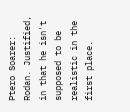Ptero Soarer: Rodan. Justified, in that he isn't supposed to be realistic in the first place.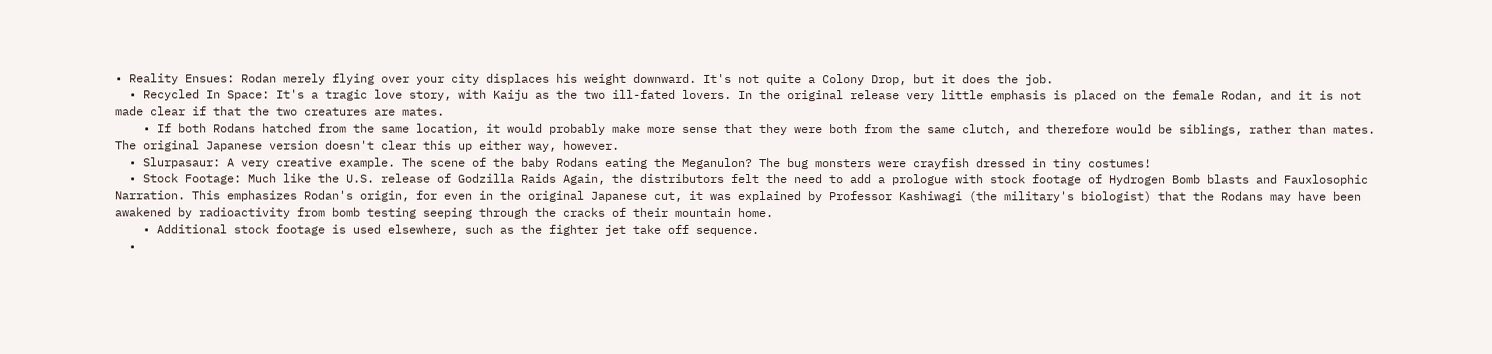• Reality Ensues: Rodan merely flying over your city displaces his weight downward. It's not quite a Colony Drop, but it does the job.
  • Recycled In Space: It's a tragic love story, with Kaiju as the two ill-fated lovers. In the original release very little emphasis is placed on the female Rodan, and it is not made clear if that the two creatures are mates.
    • If both Rodans hatched from the same location, it would probably make more sense that they were both from the same clutch, and therefore would be siblings, rather than mates. The original Japanese version doesn't clear this up either way, however.
  • Slurpasaur: A very creative example. The scene of the baby Rodans eating the Meganulon? The bug monsters were crayfish dressed in tiny costumes!
  • Stock Footage: Much like the U.S. release of Godzilla Raids Again, the distributors felt the need to add a prologue with stock footage of Hydrogen Bomb blasts and Fauxlosophic Narration. This emphasizes Rodan's origin, for even in the original Japanese cut, it was explained by Professor Kashiwagi (the military's biologist) that the Rodans may have been awakened by radioactivity from bomb testing seeping through the cracks of their mountain home.
    • Additional stock footage is used elsewhere, such as the fighter jet take off sequence.
  •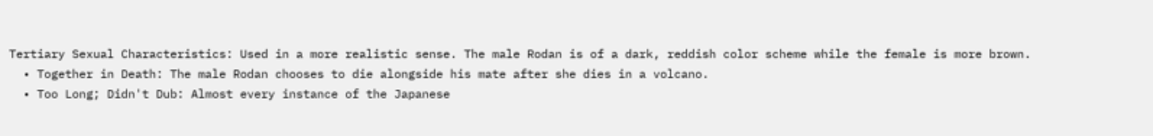Tertiary Sexual Characteristics: Used in a more realistic sense. The male Rodan is of a dark, reddish color scheme while the female is more brown.
  • Together in Death: The male Rodan chooses to die alongside his mate after she dies in a volcano.
  • Too Long; Didn't Dub: Almost every instance of the Japanese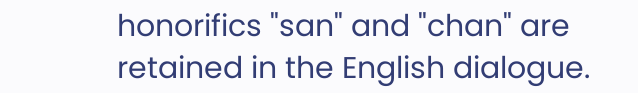honorifics "san" and "chan" are retained in the English dialogue.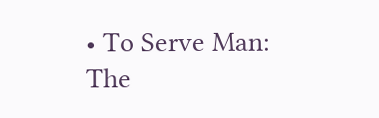• To Serve Man: The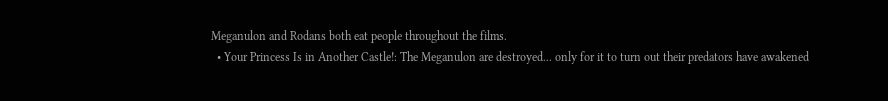Meganulon and Rodans both eat people throughout the films.
  • Your Princess Is in Another Castle!: The Meganulon are destroyed... only for it to turn out their predators have awakened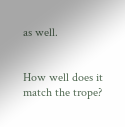as well.


How well does it match the trope?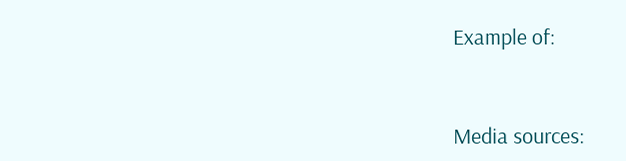Example of:


Media sources: